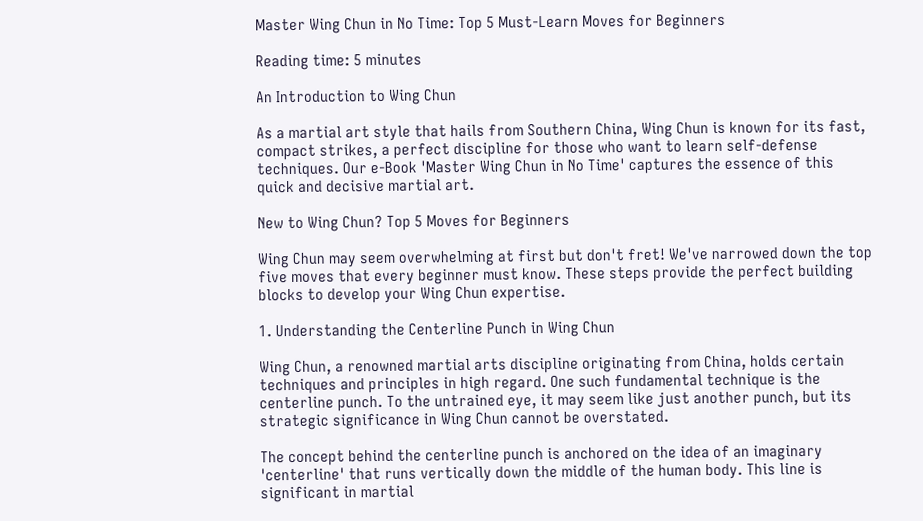Master Wing Chun in No Time: Top 5 Must-Learn Moves for Beginners

Reading time: 5 minutes

An Introduction to Wing Chun

As a martial art style that hails from Southern China, Wing Chun is known for its fast, compact strikes, a perfect discipline for those who want to learn self-defense techniques. Our e-Book 'Master Wing Chun in No Time' captures the essence of this quick and decisive martial art.

New to Wing Chun? Top 5 Moves for Beginners

Wing Chun may seem overwhelming at first but don't fret! We've narrowed down the top five moves that every beginner must know. These steps provide the perfect building blocks to develop your Wing Chun expertise.

1. Understanding the Centerline Punch in Wing Chun

Wing Chun, a renowned martial arts discipline originating from China, holds certain techniques and principles in high regard. One such fundamental technique is the centerline punch. To the untrained eye, it may seem like just another punch, but its strategic significance in Wing Chun cannot be overstated.

The concept behind the centerline punch is anchored on the idea of an imaginary 'centerline' that runs vertically down the middle of the human body. This line is significant in martial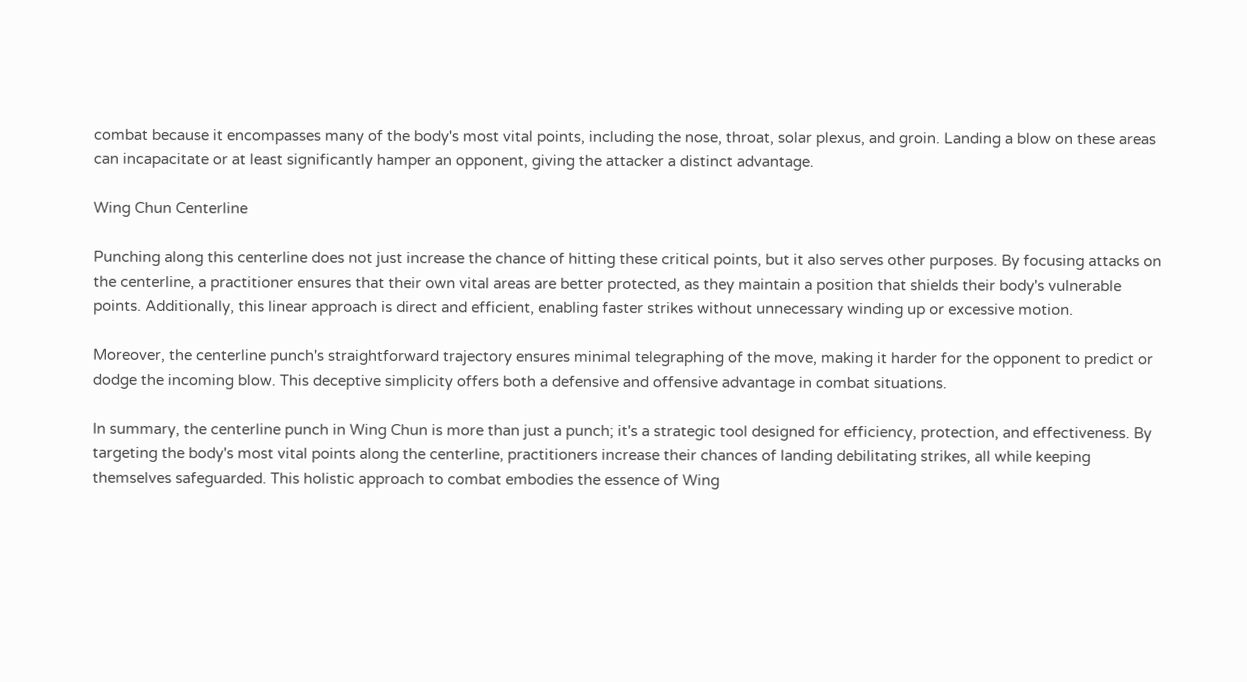combat because it encompasses many of the body's most vital points, including the nose, throat, solar plexus, and groin. Landing a blow on these areas can incapacitate or at least significantly hamper an opponent, giving the attacker a distinct advantage.

Wing Chun Centerline

Punching along this centerline does not just increase the chance of hitting these critical points, but it also serves other purposes. By focusing attacks on the centerline, a practitioner ensures that their own vital areas are better protected, as they maintain a position that shields their body's vulnerable points. Additionally, this linear approach is direct and efficient, enabling faster strikes without unnecessary winding up or excessive motion.

Moreover, the centerline punch's straightforward trajectory ensures minimal telegraphing of the move, making it harder for the opponent to predict or dodge the incoming blow. This deceptive simplicity offers both a defensive and offensive advantage in combat situations.

In summary, the centerline punch in Wing Chun is more than just a punch; it's a strategic tool designed for efficiency, protection, and effectiveness. By targeting the body's most vital points along the centerline, practitioners increase their chances of landing debilitating strikes, all while keeping themselves safeguarded. This holistic approach to combat embodies the essence of Wing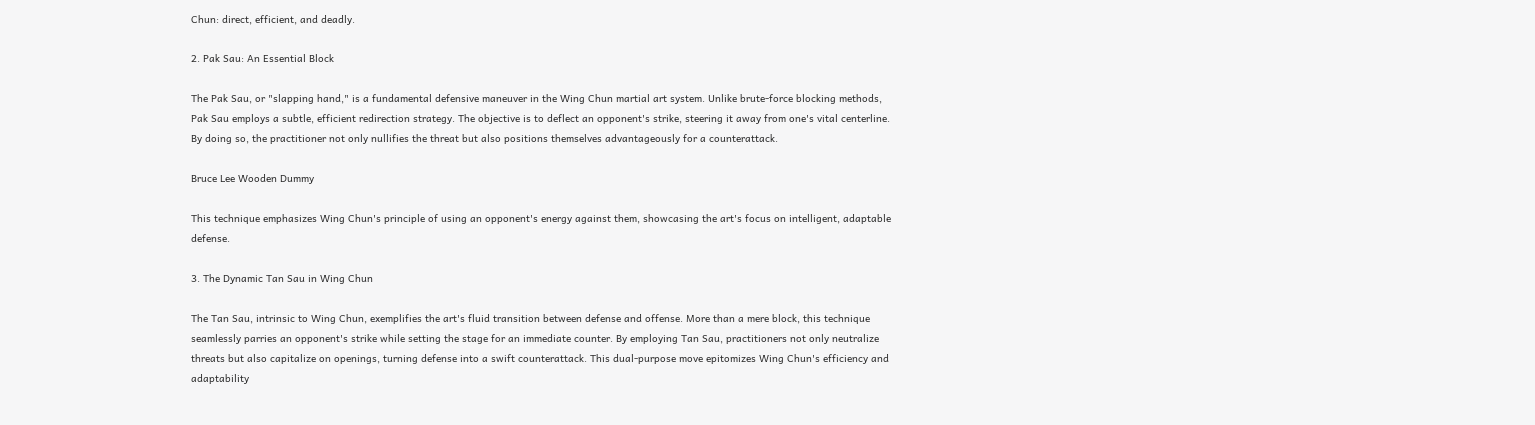Chun: direct, efficient, and deadly.

2. Pak Sau: An Essential Block

The Pak Sau, or "slapping hand," is a fundamental defensive maneuver in the Wing Chun martial art system. Unlike brute-force blocking methods, Pak Sau employs a subtle, efficient redirection strategy. The objective is to deflect an opponent's strike, steering it away from one's vital centerline. By doing so, the practitioner not only nullifies the threat but also positions themselves advantageously for a counterattack.

Bruce Lee Wooden Dummy

This technique emphasizes Wing Chun's principle of using an opponent's energy against them, showcasing the art's focus on intelligent, adaptable defense.

3. The Dynamic Tan Sau in Wing Chun

The Tan Sau, intrinsic to Wing Chun, exemplifies the art's fluid transition between defense and offense. More than a mere block, this technique seamlessly parries an opponent's strike while setting the stage for an immediate counter. By employing Tan Sau, practitioners not only neutralize threats but also capitalize on openings, turning defense into a swift counterattack. This dual-purpose move epitomizes Wing Chun's efficiency and adaptability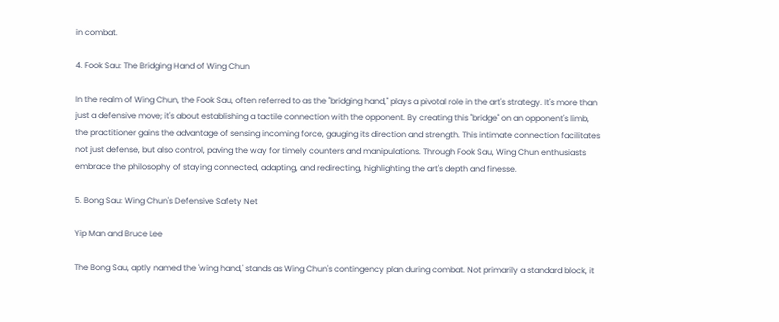in combat.

4. Fook Sau: The Bridging Hand of Wing Chun

In the realm of Wing Chun, the Fook Sau, often referred to as the "bridging hand," plays a pivotal role in the art's strategy. It's more than just a defensive move; it's about establishing a tactile connection with the opponent. By creating this "bridge" on an opponent's limb, the practitioner gains the advantage of sensing incoming force, gauging its direction and strength. This intimate connection facilitates not just defense, but also control, paving the way for timely counters and manipulations. Through Fook Sau, Wing Chun enthusiasts embrace the philosophy of staying connected, adapting, and redirecting, highlighting the art's depth and finesse.

5. Bong Sau: Wing Chun's Defensive Safety Net

Yip Man and Bruce Lee

The Bong Sau, aptly named the 'wing hand,' stands as Wing Chun's contingency plan during combat. Not primarily a standard block, it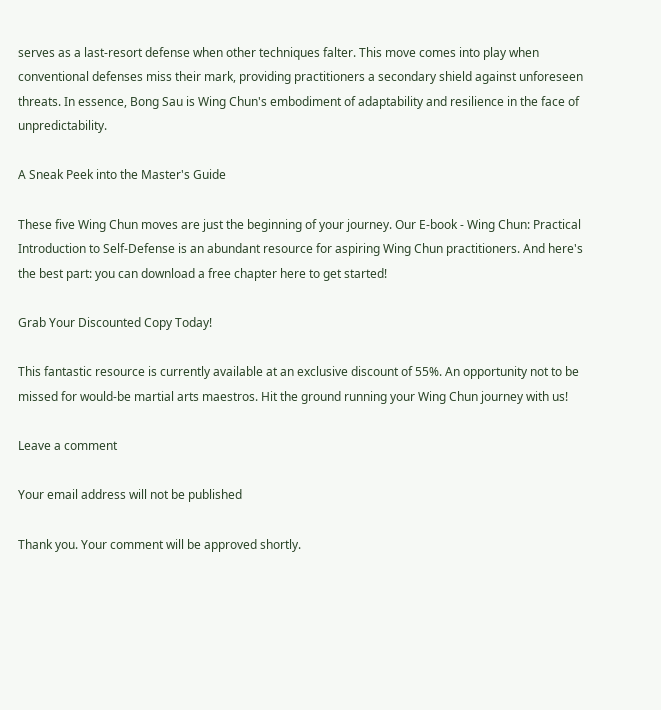serves as a last-resort defense when other techniques falter. This move comes into play when conventional defenses miss their mark, providing practitioners a secondary shield against unforeseen threats. In essence, Bong Sau is Wing Chun's embodiment of adaptability and resilience in the face of unpredictability.

A Sneak Peek into the Master's Guide

These five Wing Chun moves are just the beginning of your journey. Our E-book - Wing Chun: Practical Introduction to Self-Defense is an abundant resource for aspiring Wing Chun practitioners. And here's the best part: you can download a free chapter here to get started!

Grab Your Discounted Copy Today!

This fantastic resource is currently available at an exclusive discount of 55%. An opportunity not to be missed for would-be martial arts maestros. Hit the ground running your Wing Chun journey with us!

Leave a comment

Your email address will not be published

Thank you. Your comment will be approved shortly.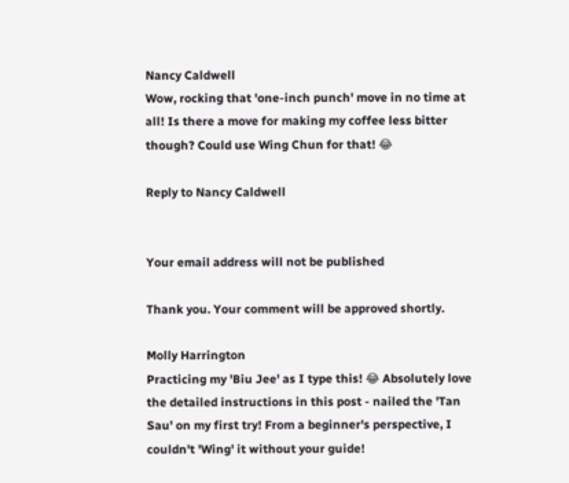Nancy Caldwell
Wow, rocking that 'one-inch punch' move in no time at all! Is there a move for making my coffee less bitter though? Could use Wing Chun for that! 😂

Reply to Nancy Caldwell


Your email address will not be published

Thank you. Your comment will be approved shortly.

Molly Harrington
Practicing my 'Biu Jee' as I type this! 😂 Absolutely love the detailed instructions in this post - nailed the 'Tan Sau' on my first try! From a beginner's perspective, I couldn't 'Wing' it without your guide!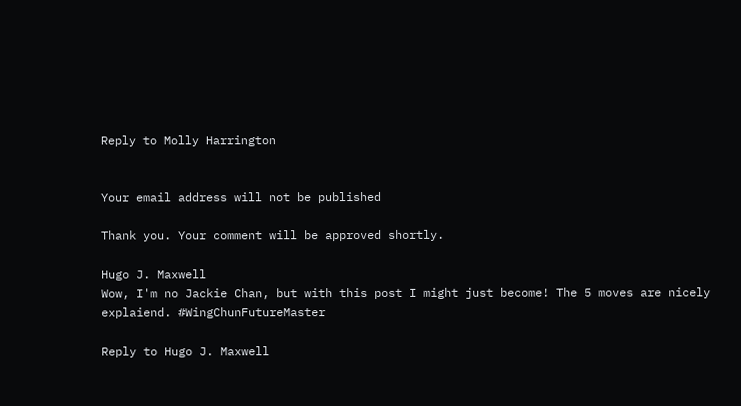Reply to Molly Harrington


Your email address will not be published

Thank you. Your comment will be approved shortly.

Hugo J. Maxwell
Wow, I'm no Jackie Chan, but with this post I might just become! The 5 moves are nicely explaiend. #WingChunFutureMaster

Reply to Hugo J. Maxwell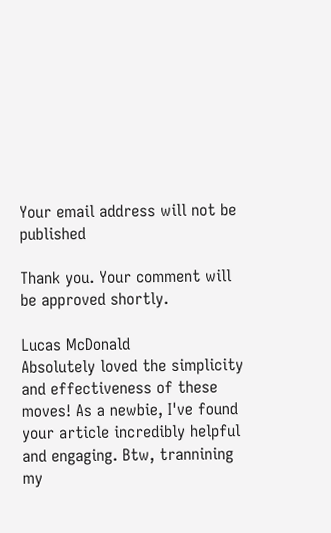Your email address will not be published

Thank you. Your comment will be approved shortly.

Lucas McDonald
Absolutely loved the simplicity and effectiveness of these moves! As a newbie, I've found your article incredibly helpful and engaging. Btw, trannining my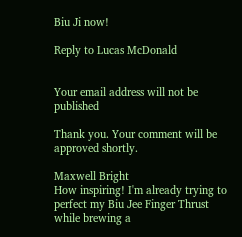Biu Ji now!

Reply to Lucas McDonald


Your email address will not be published

Thank you. Your comment will be approved shortly.

Maxwell Bright
How inspiring! I'm already trying to perfect my Biu Jee Finger Thrust while brewing a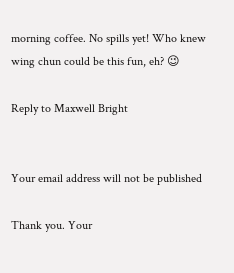morning coffee. No spills yet! Who knew wing chun could be this fun, eh? 😉

Reply to Maxwell Bright


Your email address will not be published

Thank you. Your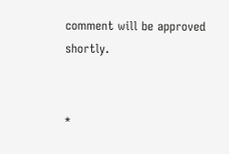comment will be approved shortly.


*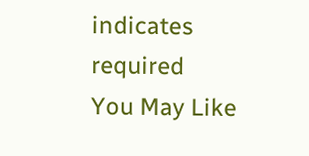indicates required
You May Like